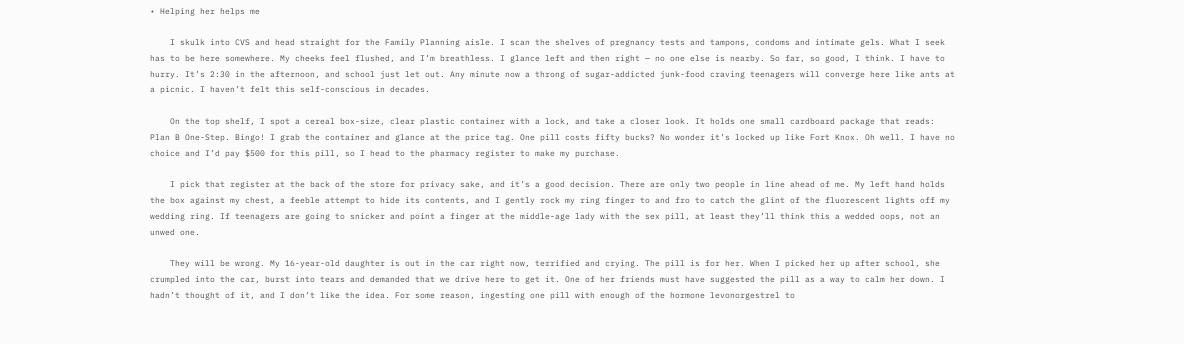• Helping her helps me

    I skulk into CVS and head straight for the Family Planning aisle. I scan the shelves of pregnancy tests and tampons, condoms and intimate gels. What I seek has to be here somewhere. My cheeks feel flushed, and I’m breathless. I glance left and then right — no one else is nearby. So far, so good, I think. I have to hurry. It’s 2:30 in the afternoon, and school just let out. Any minute now a throng of sugar-addicted junk-food craving teenagers will converge here like ants at a picnic. I haven’t felt this self-conscious in decades.

    On the top shelf, I spot a cereal box-size, clear plastic container with a lock, and take a closer look. It holds one small cardboard package that reads: Plan B One-Step. Bingo! I grab the container and glance at the price tag. One pill costs fifty bucks? No wonder it’s locked up like Fort Knox. Oh well. I have no choice and I’d pay $500 for this pill, so I head to the pharmacy register to make my purchase.

    I pick that register at the back of the store for privacy sake, and it’s a good decision. There are only two people in line ahead of me. My left hand holds the box against my chest, a feeble attempt to hide its contents, and I gently rock my ring finger to and fro to catch the glint of the fluorescent lights off my wedding ring. If teenagers are going to snicker and point a finger at the middle-age lady with the sex pill, at least they’ll think this a wedded oops, not an unwed one.

    They will be wrong. My 16-year-old daughter is out in the car right now, terrified and crying. The pill is for her. When I picked her up after school, she crumpled into the car, burst into tears and demanded that we drive here to get it. One of her friends must have suggested the pill as a way to calm her down. I hadn’t thought of it, and I don’t like the idea. For some reason, ingesting one pill with enough of the hormone levonorgestrel to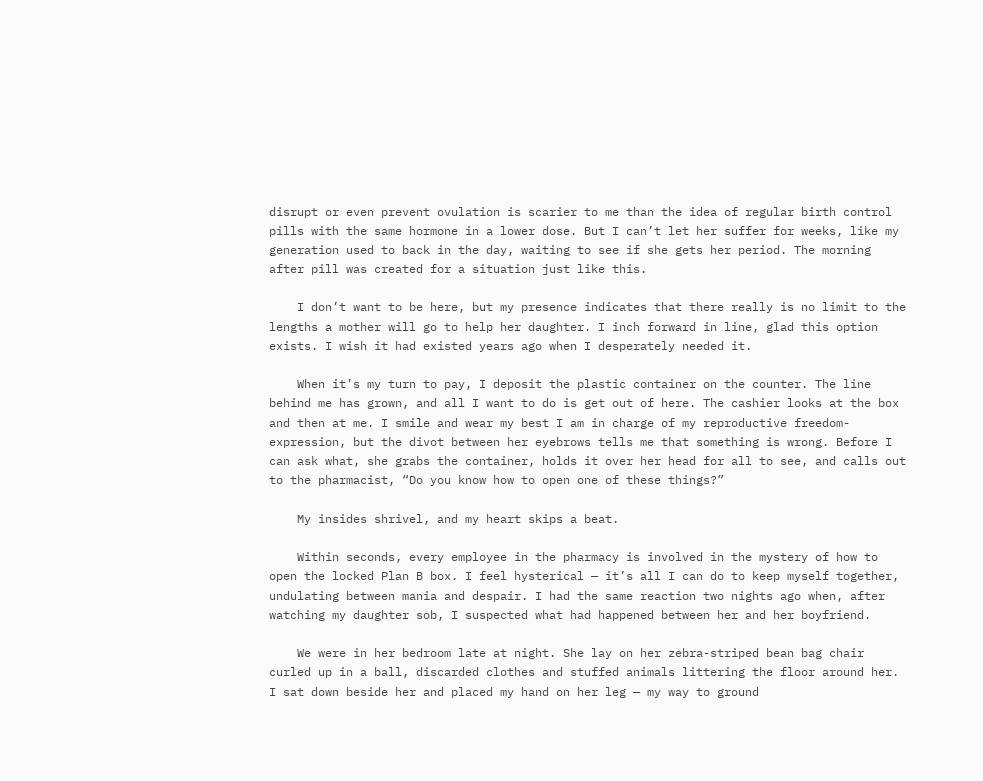disrupt or even prevent ovulation is scarier to me than the idea of regular birth control pills with the same hormone in a lower dose. But I can’t let her suffer for weeks, like my generation used to back in the day, waiting to see if she gets her period. The morning after pill was created for a situation just like this.

    I don’t want to be here, but my presence indicates that there really is no limit to the lengths a mother will go to help her daughter. I inch forward in line, glad this option exists. I wish it had existed years ago when I desperately needed it.

    When it’s my turn to pay, I deposit the plastic container on the counter. The line behind me has grown, and all I want to do is get out of here. The cashier looks at the box and then at me. I smile and wear my best I am in charge of my reproductive freedom-expression, but the divot between her eyebrows tells me that something is wrong. Before I can ask what, she grabs the container, holds it over her head for all to see, and calls out to the pharmacist, “Do you know how to open one of these things?”

    My insides shrivel, and my heart skips a beat.

    Within seconds, every employee in the pharmacy is involved in the mystery of how to open the locked Plan B box. I feel hysterical — it’s all I can do to keep myself together, undulating between mania and despair. I had the same reaction two nights ago when, after watching my daughter sob, I suspected what had happened between her and her boyfriend.

    We were in her bedroom late at night. She lay on her zebra-striped bean bag chair curled up in a ball, discarded clothes and stuffed animals littering the floor around her. I sat down beside her and placed my hand on her leg — my way to ground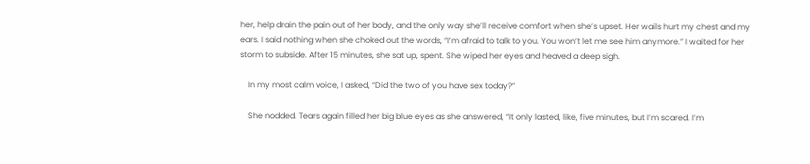her, help drain the pain out of her body, and the only way she’ll receive comfort when she’s upset. Her wails hurt my chest and my ears. I said nothing when she choked out the words, “I’m afraid to talk to you. You won’t let me see him anymore.” I waited for her storm to subside. After 15 minutes, she sat up, spent. She wiped her eyes and heaved a deep sigh.

    In my most calm voice, I asked, “Did the two of you have sex today?”

    She nodded. Tears again filled her big blue eyes as she answered, “It only lasted, like, five minutes, but I’m scared. I’m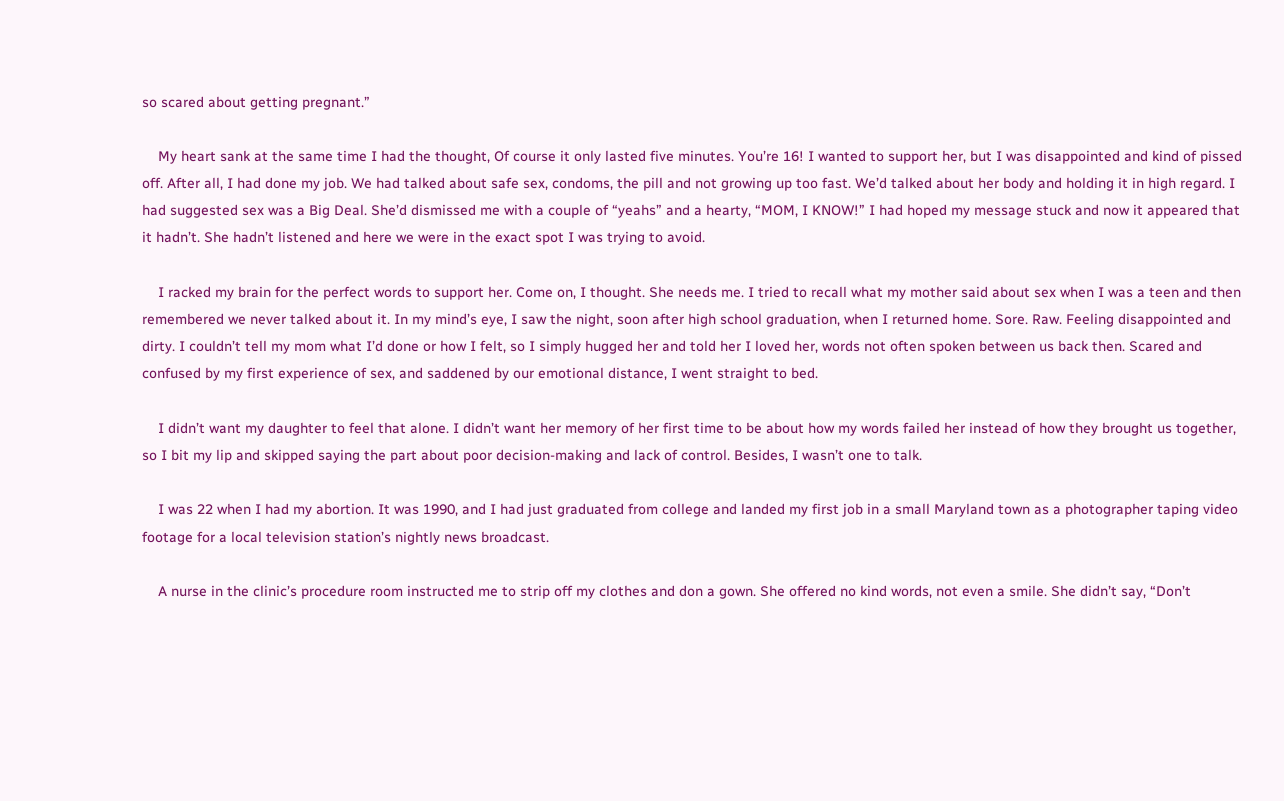so scared about getting pregnant.”

    My heart sank at the same time I had the thought, Of course it only lasted five minutes. You’re 16! I wanted to support her, but I was disappointed and kind of pissed off. After all, I had done my job. We had talked about safe sex, condoms, the pill and not growing up too fast. We’d talked about her body and holding it in high regard. I had suggested sex was a Big Deal. She’d dismissed me with a couple of “yeahs” and a hearty, “MOM, I KNOW!” I had hoped my message stuck and now it appeared that it hadn’t. She hadn’t listened and here we were in the exact spot I was trying to avoid.

    I racked my brain for the perfect words to support her. Come on, I thought. She needs me. I tried to recall what my mother said about sex when I was a teen and then remembered we never talked about it. In my mind’s eye, I saw the night, soon after high school graduation, when I returned home. Sore. Raw. Feeling disappointed and dirty. I couldn’t tell my mom what I’d done or how I felt, so I simply hugged her and told her I loved her, words not often spoken between us back then. Scared and confused by my first experience of sex, and saddened by our emotional distance, I went straight to bed.

    I didn’t want my daughter to feel that alone. I didn’t want her memory of her first time to be about how my words failed her instead of how they brought us together, so I bit my lip and skipped saying the part about poor decision-making and lack of control. Besides, I wasn’t one to talk.

    I was 22 when I had my abortion. It was 1990, and I had just graduated from college and landed my first job in a small Maryland town as a photographer taping video footage for a local television station’s nightly news broadcast.

    A nurse in the clinic’s procedure room instructed me to strip off my clothes and don a gown. She offered no kind words, not even a smile. She didn’t say, “Don’t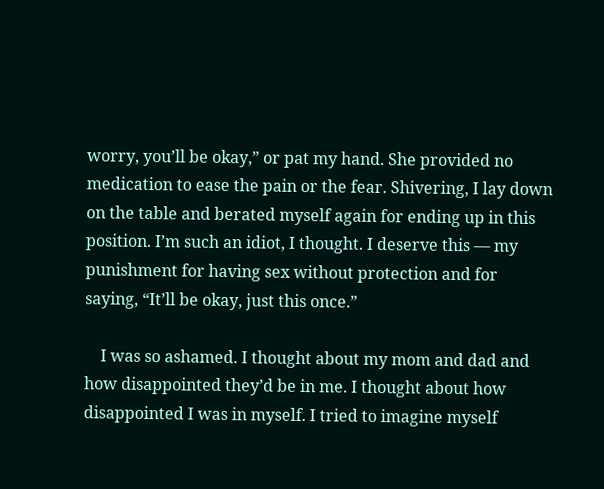worry, you’ll be okay,” or pat my hand. She provided no medication to ease the pain or the fear. Shivering, I lay down on the table and berated myself again for ending up in this position. I’m such an idiot, I thought. I deserve this — my punishment for having sex without protection and for saying, “It’ll be okay, just this once.”

    I was so ashamed. I thought about my mom and dad and how disappointed they’d be in me. I thought about how disappointed I was in myself. I tried to imagine myself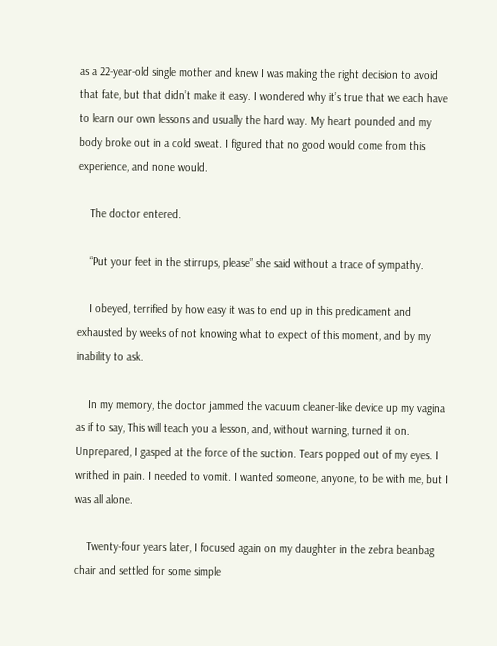as a 22-year-old single mother and knew I was making the right decision to avoid that fate, but that didn’t make it easy. I wondered why it’s true that we each have to learn our own lessons and usually the hard way. My heart pounded and my body broke out in a cold sweat. I figured that no good would come from this experience, and none would.

    The doctor entered.

    “Put your feet in the stirrups, please” she said without a trace of sympathy.

    I obeyed, terrified by how easy it was to end up in this predicament and exhausted by weeks of not knowing what to expect of this moment, and by my inability to ask.

    In my memory, the doctor jammed the vacuum cleaner-like device up my vagina as if to say, This will teach you a lesson, and, without warning, turned it on. Unprepared, I gasped at the force of the suction. Tears popped out of my eyes. I writhed in pain. I needed to vomit. I wanted someone, anyone, to be with me, but I was all alone.

    Twenty-four years later, I focused again on my daughter in the zebra beanbag chair and settled for some simple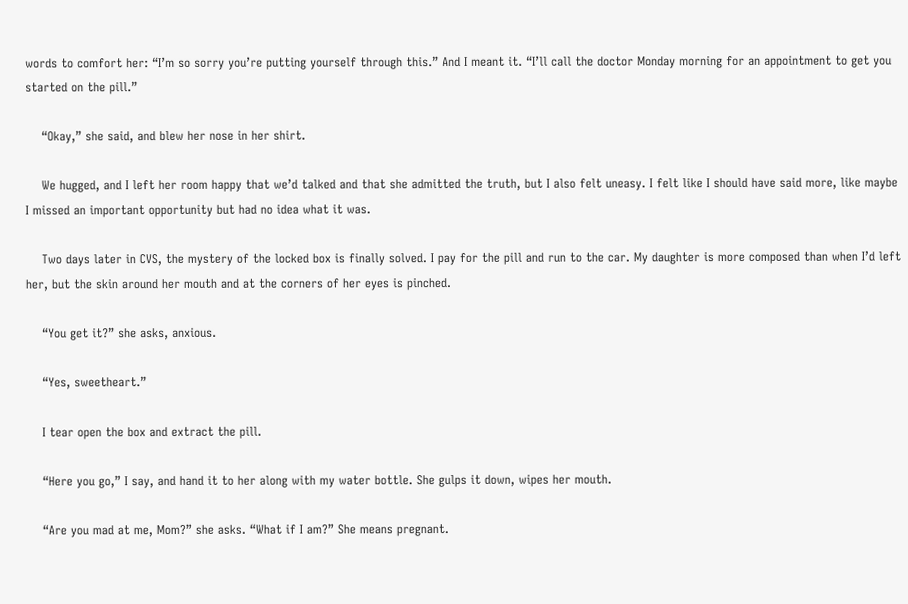words to comfort her: “I’m so sorry you’re putting yourself through this.” And I meant it. “I’ll call the doctor Monday morning for an appointment to get you started on the pill.”

    “Okay,” she said, and blew her nose in her shirt.

    We hugged, and I left her room happy that we’d talked and that she admitted the truth, but I also felt uneasy. I felt like I should have said more, like maybe I missed an important opportunity but had no idea what it was.

    Two days later in CVS, the mystery of the locked box is finally solved. I pay for the pill and run to the car. My daughter is more composed than when I’d left her, but the skin around her mouth and at the corners of her eyes is pinched.

    “You get it?” she asks, anxious.

    “Yes, sweetheart.”

    I tear open the box and extract the pill.

    “Here you go,” I say, and hand it to her along with my water bottle. She gulps it down, wipes her mouth.

    “Are you mad at me, Mom?” she asks. “What if I am?” She means pregnant.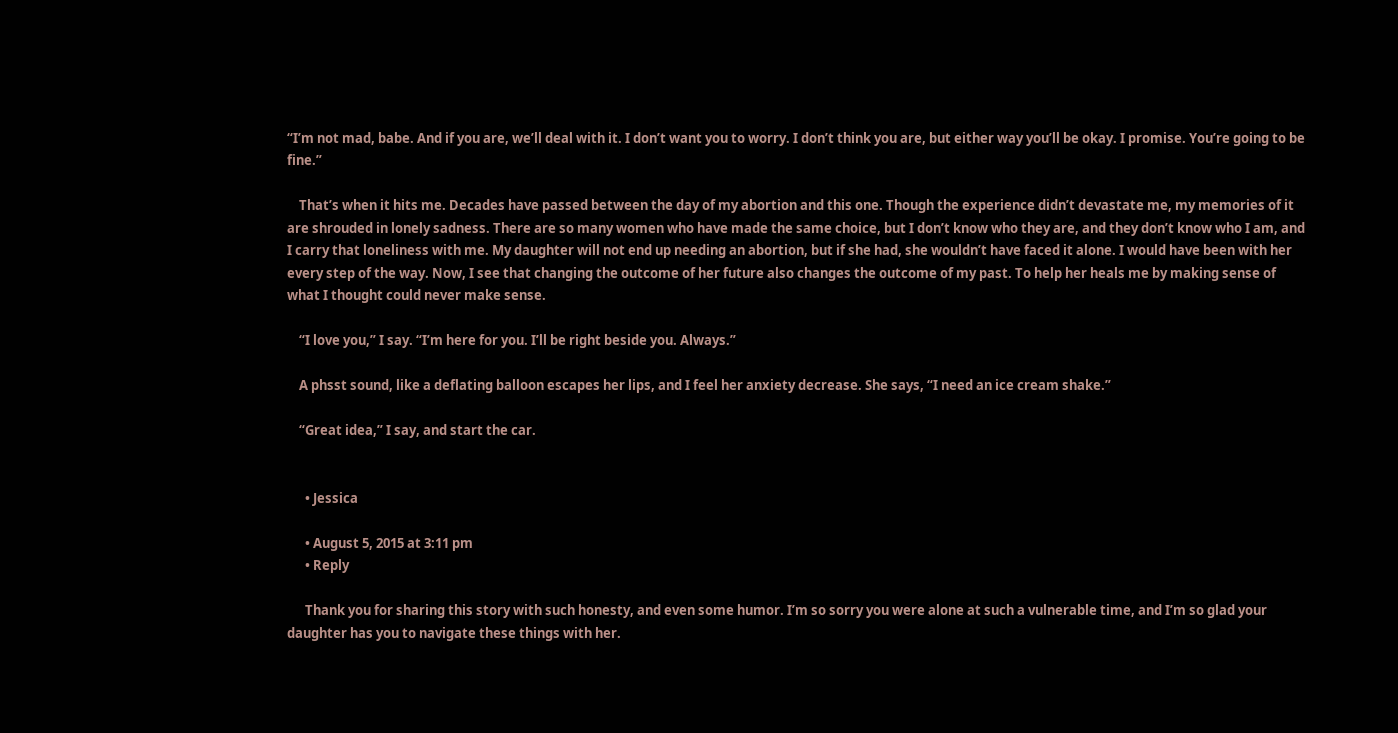“I’m not mad, babe. And if you are, we’ll deal with it. I don’t want you to worry. I don’t think you are, but either way you’ll be okay. I promise. You’re going to be fine.”

    That’s when it hits me. Decades have passed between the day of my abortion and this one. Though the experience didn’t devastate me, my memories of it are shrouded in lonely sadness. There are so many women who have made the same choice, but I don’t know who they are, and they don’t know who I am, and I carry that loneliness with me. My daughter will not end up needing an abortion, but if she had, she wouldn’t have faced it alone. I would have been with her every step of the way. Now, I see that changing the outcome of her future also changes the outcome of my past. To help her heals me by making sense of what I thought could never make sense.

    “I love you,” I say. “I’m here for you. I’ll be right beside you. Always.”

    A phsst sound, like a deflating balloon escapes her lips, and I feel her anxiety decrease. She says, “I need an ice cream shake.”

    “Great idea,” I say, and start the car.


      • Jessica

      • August 5, 2015 at 3:11 pm
      • Reply

      Thank you for sharing this story with such honesty, and even some humor. I’m so sorry you were alone at such a vulnerable time, and I’m so glad your daughter has you to navigate these things with her.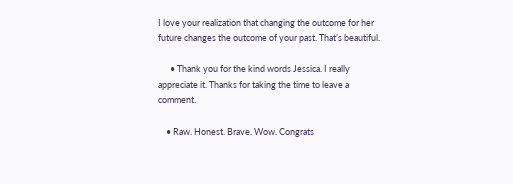I love your realization that changing the outcome for her future changes the outcome of your past. That’s beautiful.

      • Thank you for the kind words Jessica. I really appreciate it. Thanks for taking the time to leave a comment.

    • Raw. Honest. Brave. Wow. Congrats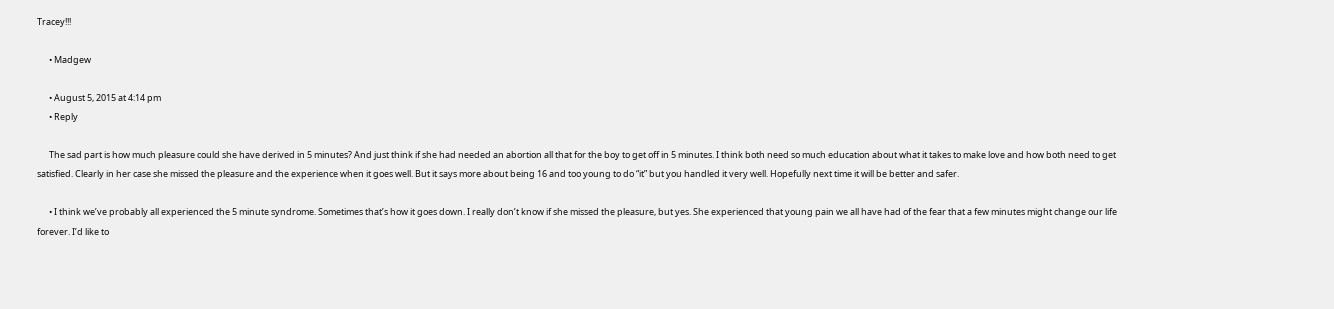Tracey!!!

      • Madgew

      • August 5, 2015 at 4:14 pm
      • Reply

      The sad part is how much pleasure could she have derived in 5 minutes? And just think if she had needed an abortion all that for the boy to get off in 5 minutes. I think both need so much education about what it takes to make love and how both need to get satisfied. Clearly in her case she missed the pleasure and the experience when it goes well. But it says more about being 16 and too young to do “it” but you handled it very well. Hopefully next time it will be better and safer.

      • I think we’ve probably all experienced the 5 minute syndrome. Sometimes that’s how it goes down. I really don’t know if she missed the pleasure, but yes. She experienced that young pain we all have had of the fear that a few minutes might change our life forever. I’d like to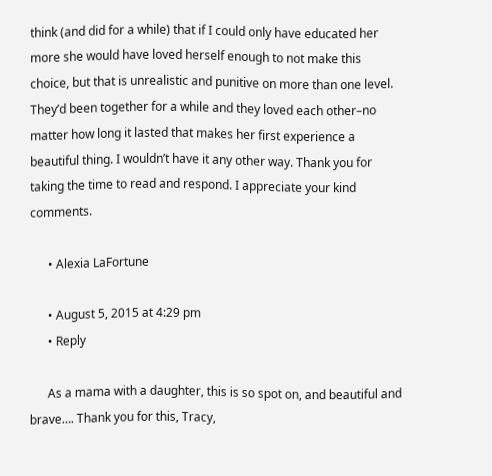think (and did for a while) that if I could only have educated her more she would have loved herself enough to not make this choice, but that is unrealistic and punitive on more than one level. They’d been together for a while and they loved each other–no matter how long it lasted that makes her first experience a beautiful thing. I wouldn’t have it any other way. Thank you for taking the time to read and respond. I appreciate your kind comments.

      • Alexia LaFortune

      • August 5, 2015 at 4:29 pm
      • Reply

      As a mama with a daughter, this is so spot on, and beautiful and brave…. Thank you for this, Tracy,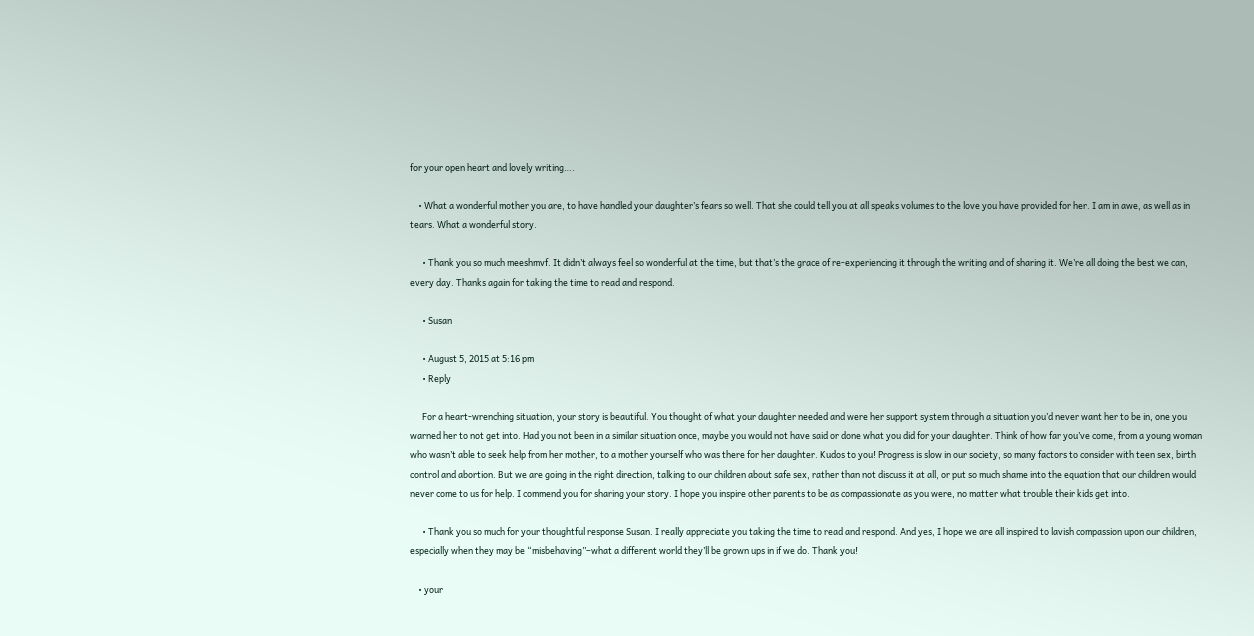for your open heart and lovely writing….

    • What a wonderful mother you are, to have handled your daughter’s fears so well. That she could tell you at all speaks volumes to the love you have provided for her. I am in awe, as well as in tears. What a wonderful story.

      • Thank you so much meeshmvf. It didn’t always feel so wonderful at the time, but that’s the grace of re-experiencing it through the writing and of sharing it. We’re all doing the best we can, every day. Thanks again for taking the time to read and respond.

      • Susan

      • August 5, 2015 at 5:16 pm
      • Reply

      For a heart-wrenching situation, your story is beautiful. You thought of what your daughter needed and were her support system through a situation you’d never want her to be in, one you warned her to not get into. Had you not been in a similar situation once, maybe you would not have said or done what you did for your daughter. Think of how far you’ve come, from a young woman who wasn’t able to seek help from her mother, to a mother yourself who was there for her daughter. Kudos to you! Progress is slow in our society, so many factors to consider with teen sex, birth control and abortion. But we are going in the right direction, talking to our children about safe sex, rather than not discuss it at all, or put so much shame into the equation that our children would never come to us for help. I commend you for sharing your story. I hope you inspire other parents to be as compassionate as you were, no matter what trouble their kids get into.

      • Thank you so much for your thoughtful response Susan. I really appreciate you taking the time to read and respond. And yes, I hope we are all inspired to lavish compassion upon our children, especially when they may be “misbehaving”–what a different world they’ll be grown ups in if we do. Thank you!

    • your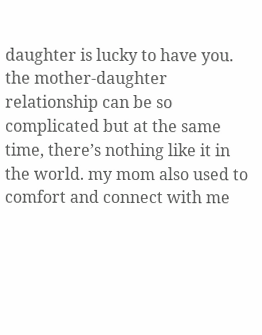daughter is lucky to have you. the mother-daughter relationship can be so complicated but at the same time, there’s nothing like it in the world. my mom also used to comfort and connect with me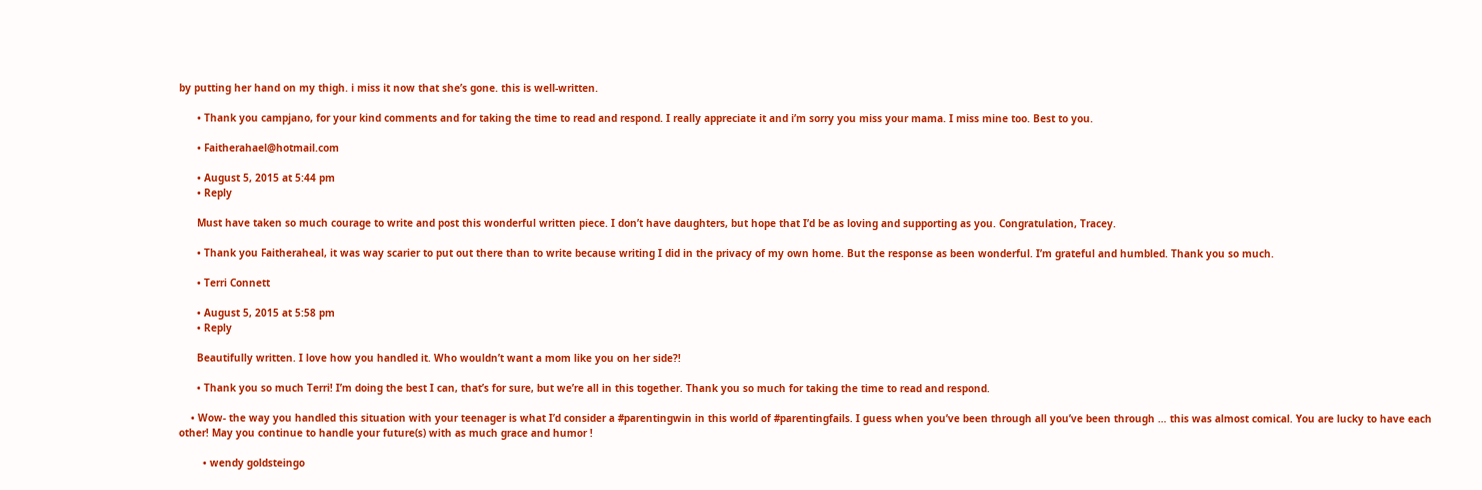by putting her hand on my thigh. i miss it now that she’s gone. this is well-written.

      • Thank you campjano, for your kind comments and for taking the time to read and respond. I really appreciate it and i’m sorry you miss your mama. I miss mine too. Best to you.

      • Faitherahael@hotmail.com

      • August 5, 2015 at 5:44 pm
      • Reply

      Must have taken so much courage to write and post this wonderful written piece. I don’t have daughters, but hope that I’d be as loving and supporting as you. Congratulation, Tracey.

      • Thank you Faitheraheal, it was way scarier to put out there than to write because writing I did in the privacy of my own home. But the response as been wonderful. I’m grateful and humbled. Thank you so much.

      • Terri Connett

      • August 5, 2015 at 5:58 pm
      • Reply

      Beautifully written. I love how you handled it. Who wouldn’t want a mom like you on her side?!

      • Thank you so much Terri! I’m doing the best I can, that’s for sure, but we’re all in this together. Thank you so much for taking the time to read and respond.

    • Wow- the way you handled this situation with your teenager is what I’d consider a #parentingwin in this world of #parentingfails. I guess when you’ve been through all you’ve been through … this was almost comical. You are lucky to have each other! May you continue to handle your future(s) with as much grace and humor !

        • wendy goldsteingo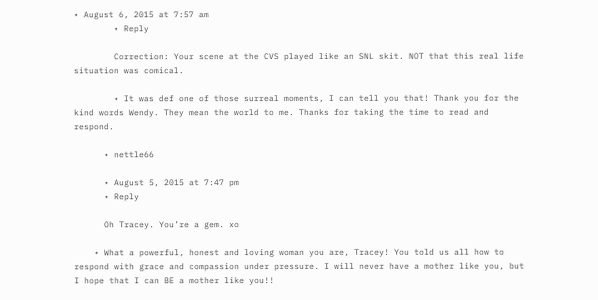• August 6, 2015 at 7:57 am
        • Reply

        Correction: Your scene at the CVS played like an SNL skit. NOT that this real life situation was comical.

        • It was def one of those surreal moments, I can tell you that! Thank you for the kind words Wendy. They mean the world to me. Thanks for taking the time to read and respond.

      • nettle66

      • August 5, 2015 at 7:47 pm
      • Reply

      Oh Tracey. You’re a gem. xo

    • What a powerful, honest and loving woman you are, Tracey! You told us all how to respond with grace and compassion under pressure. I will never have a mother like you, but I hope that I can BE a mother like you!!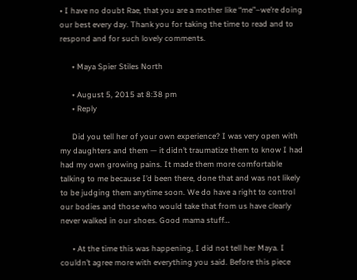• I have no doubt Rae, that you are a mother like “me”–we’re doing our best every day. Thank you for taking the time to read and to respond and for such lovely comments.

      • Maya Spier Stiles North

      • August 5, 2015 at 8:38 pm
      • Reply

      Did you tell her of your own experience? I was very open with my daughters and them — it didn’t traumatize them to know I had had my own growing pains. It made them more comfortable talking to me because I’d been there, done that and was not likely to be judging them anytime soon. We do have a right to control our bodies and those who would take that from us have clearly never walked in our shoes. Good mama stuff…

      • At the time this was happening, I did not tell her Maya. I couldn’t agree more with everything you said. Before this piece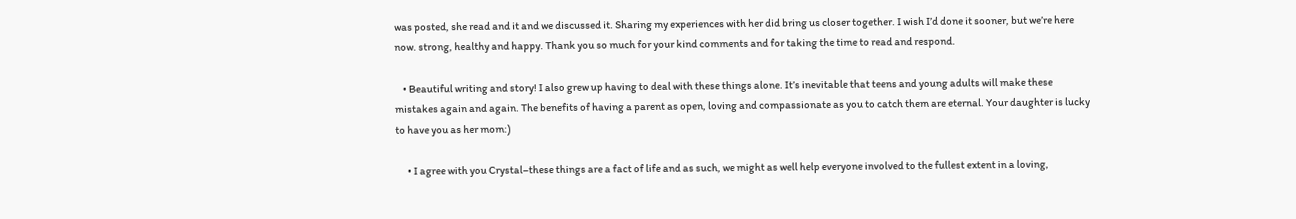was posted, she read and it and we discussed it. Sharing my experiences with her did bring us closer together. I wish I’d done it sooner, but we’re here now. strong, healthy and happy. Thank you so much for your kind comments and for taking the time to read and respond.

    • Beautiful writing and story! I also grew up having to deal with these things alone. It’s inevitable that teens and young adults will make these mistakes again and again. The benefits of having a parent as open, loving and compassionate as you to catch them are eternal. Your daughter is lucky to have you as her mom:)

      • I agree with you Crystal–these things are a fact of life and as such, we might as well help everyone involved to the fullest extent in a loving,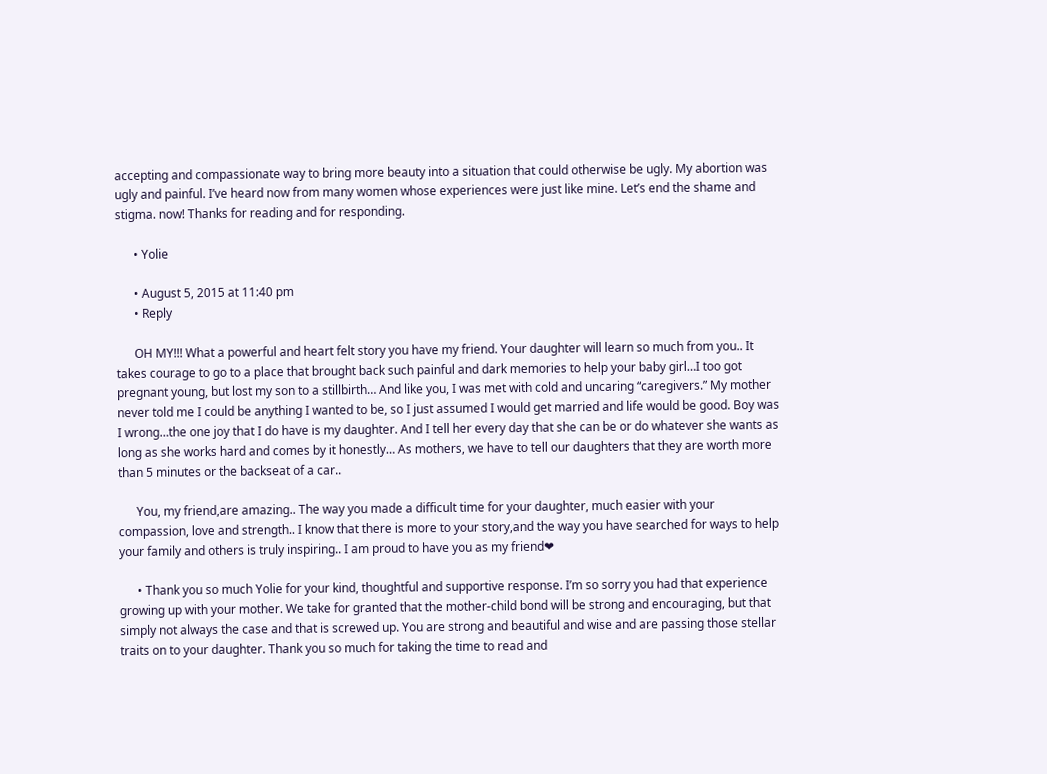accepting and compassionate way to bring more beauty into a situation that could otherwise be ugly. My abortion was ugly and painful. I’ve heard now from many women whose experiences were just like mine. Let’s end the shame and stigma. now! Thanks for reading and for responding.

      • Yolie

      • August 5, 2015 at 11:40 pm
      • Reply

      OH MY!!! What a powerful and heart felt story you have my friend. Your daughter will learn so much from you.. It takes courage to go to a place that brought back such painful and dark memories to help your baby girl…I too got pregnant young, but lost my son to a stillbirth… And like you, I was met with cold and uncaring “caregivers.” My mother never told me I could be anything I wanted to be, so I just assumed I would get married and life would be good. Boy was I wrong…the one joy that I do have is my daughter. And I tell her every day that she can be or do whatever she wants as long as she works hard and comes by it honestly… As mothers, we have to tell our daughters that they are worth more than 5 minutes or the backseat of a car..

      You, my friend,are amazing.. The way you made a difficult time for your daughter, much easier with your compassion, love and strength.. I know that there is more to your story,and the way you have searched for ways to help your family and others is truly inspiring.. I am proud to have you as my friend❤

      • Thank you so much Yolie for your kind, thoughtful and supportive response. I’m so sorry you had that experience growing up with your mother. We take for granted that the mother-child bond will be strong and encouraging, but that simply not always the case and that is screwed up. You are strong and beautiful and wise and are passing those stellar traits on to your daughter. Thank you so much for taking the time to read and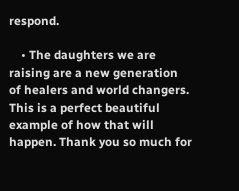respond.

    • The daughters we are raising are a new generation of healers and world changers. This is a perfect beautiful example of how that will happen. Thank you so much for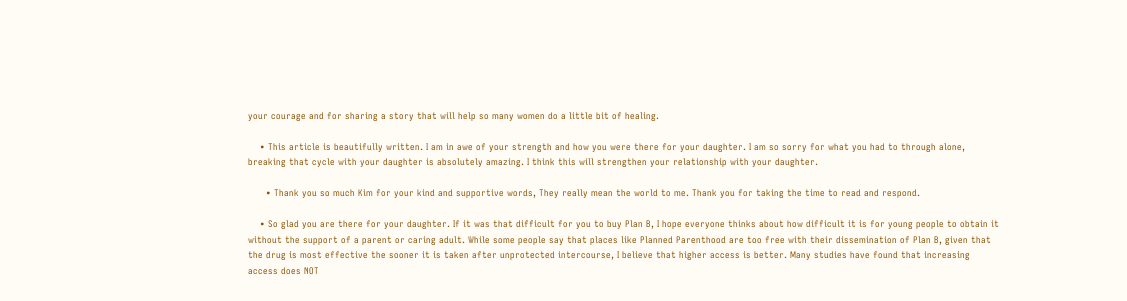your courage and for sharing a story that will help so many women do a little bit of healing.

    • This article is beautifully written. I am in awe of your strength and how you were there for your daughter. I am so sorry for what you had to through alone, breaking that cycle with your daughter is absolutely amazing. I think this will strengthen your relationship with your daughter.

      • Thank you so much Kim for your kind and supportive words, They really mean the world to me. Thank you for taking the time to read and respond.

    • So glad you are there for your daughter. If it was that difficult for you to buy Plan B, I hope everyone thinks about how difficult it is for young people to obtain it without the support of a parent or caring adult. While some people say that places like Planned Parenthood are too free with their dissemination of Plan B, given that the drug is most effective the sooner it is taken after unprotected intercourse, I believe that higher access is better. Many studies have found that increasing access does NOT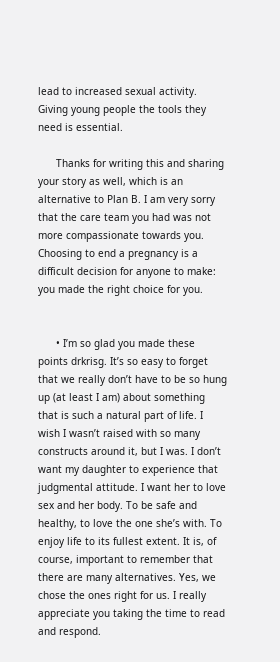lead to increased sexual activity. Giving young people the tools they need is essential.

      Thanks for writing this and sharing your story as well, which is an alternative to Plan B. I am very sorry that the care team you had was not more compassionate towards you. Choosing to end a pregnancy is a difficult decision for anyone to make: you made the right choice for you.


      • I’m so glad you made these points drkrisg. It’s so easy to forget that we really don’t have to be so hung up (at least I am) about something that is such a natural part of life. I wish I wasn’t raised with so many constructs around it, but I was. I don’t want my daughter to experience that judgmental attitude. I want her to love sex and her body. To be safe and healthy, to love the one she’s with. To enjoy life to its fullest extent. It is, of course, important to remember that there are many alternatives. Yes, we chose the ones right for us. I really appreciate you taking the time to read and respond.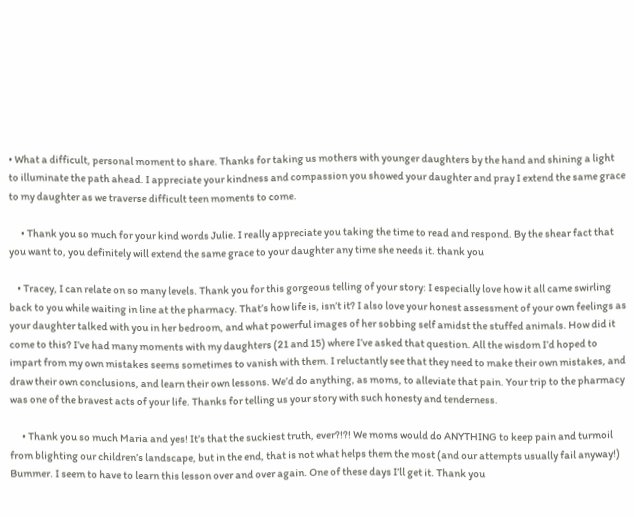• What a difficult, personal moment to share. Thanks for taking us mothers with younger daughters by the hand and shining a light to illuminate the path ahead. I appreciate your kindness and compassion you showed your daughter and pray I extend the same grace to my daughter as we traverse difficult teen moments to come.

      • Thank you so much for your kind words Julie. I really appreciate you taking the time to read and respond. By the shear fact that you want to, you definitely will extend the same grace to your daughter any time she needs it. thank you

    • Tracey, I can relate on so many levels. Thank you for this gorgeous telling of your story: I especially love how it all came swirling back to you while waiting in line at the pharmacy. That’s how life is, isn’t it? I also love your honest assessment of your own feelings as your daughter talked with you in her bedroom, and what powerful images of her sobbing self amidst the stuffed animals. How did it come to this? I’ve had many moments with my daughters (21 and 15) where I’ve asked that question. All the wisdom I’d hoped to impart from my own mistakes seems sometimes to vanish with them. I reluctantly see that they need to make their own mistakes, and draw their own conclusions, and learn their own lessons. We’d do anything, as moms, to alleviate that pain. Your trip to the pharmacy was one of the bravest acts of your life. Thanks for telling us your story with such honesty and tenderness.

      • Thank you so much Maria and yes! It’s that the suckiest truth, ever?!?! We moms would do ANYTHING to keep pain and turmoil from blighting our children’s landscape, but in the end, that is not what helps them the most (and our attempts usually fail anyway!) Bummer. I seem to have to learn this lesson over and over again. One of these days I’ll get it. Thank you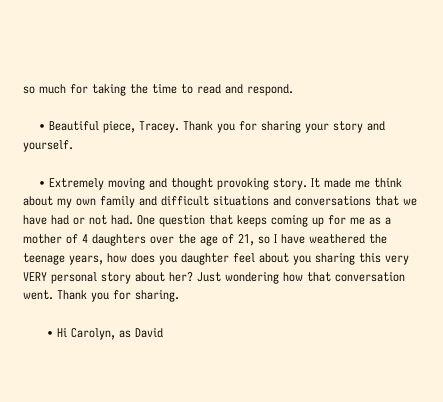so much for taking the time to read and respond.

    • Beautiful piece, Tracey. Thank you for sharing your story and yourself.

    • Extremely moving and thought provoking story. It made me think about my own family and difficult situations and conversations that we have had or not had. One question that keeps coming up for me as a mother of 4 daughters over the age of 21, so I have weathered the teenage years, how does you daughter feel about you sharing this very VERY personal story about her? Just wondering how that conversation went. Thank you for sharing.

      • Hi Carolyn, as David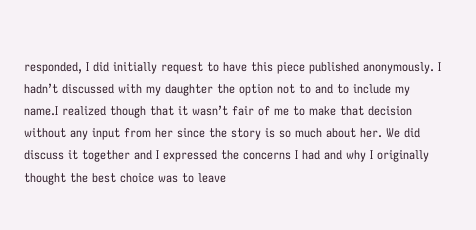responded, I did initially request to have this piece published anonymously. I hadn’t discussed with my daughter the option not to and to include my name.I realized though that it wasn’t fair of me to make that decision without any input from her since the story is so much about her. We did discuss it together and I expressed the concerns I had and why I originally thought the best choice was to leave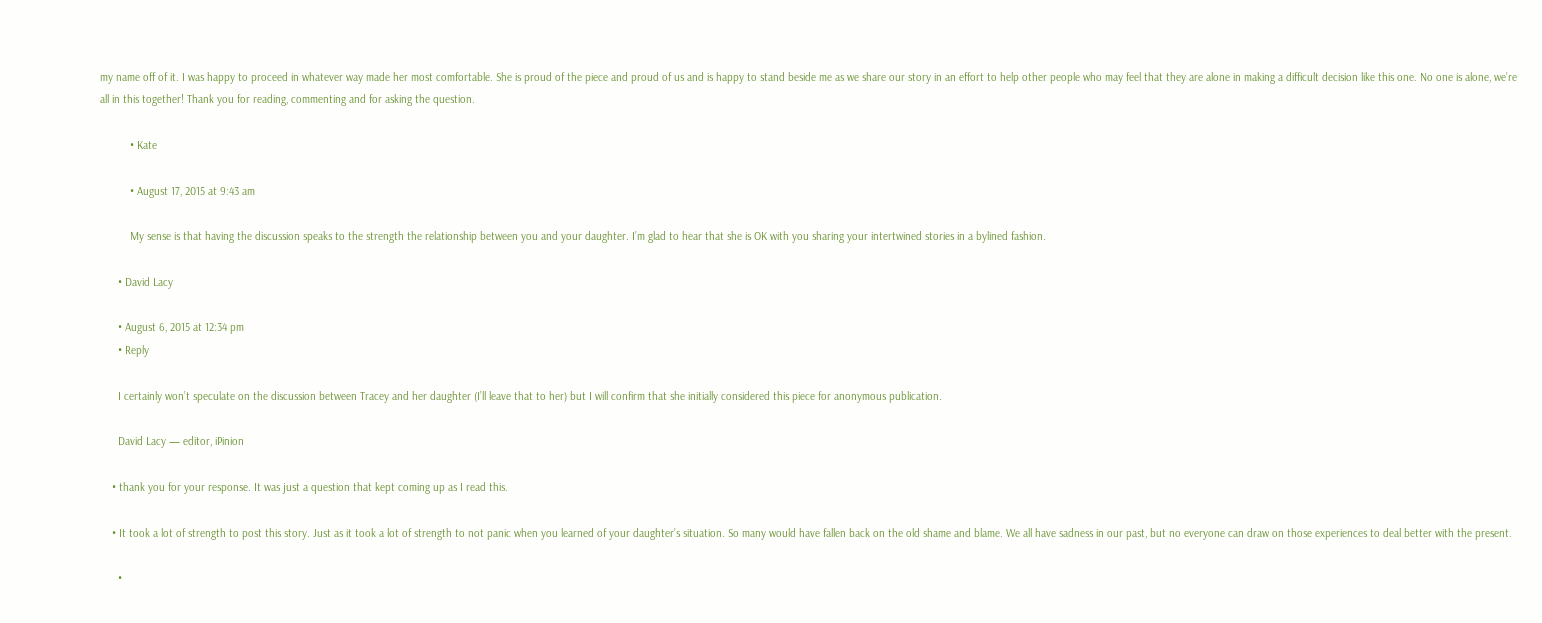my name off of it. I was happy to proceed in whatever way made her most comfortable. She is proud of the piece and proud of us and is happy to stand beside me as we share our story in an effort to help other people who may feel that they are alone in making a difficult decision like this one. No one is alone, we’re all in this together! Thank you for reading, commenting and for asking the question.

          • Kate

          • August 17, 2015 at 9:43 am

          My sense is that having the discussion speaks to the strength the relationship between you and your daughter. I’m glad to hear that she is OK with you sharing your intertwined stories in a bylined fashion.

      • David Lacy

      • August 6, 2015 at 12:34 pm
      • Reply

      I certainly won’t speculate on the discussion between Tracey and her daughter (I’ll leave that to her) but I will confirm that she initially considered this piece for anonymous publication.

      David Lacy — editor, iPinion

    • thank you for your response. It was just a question that kept coming up as I read this.

    • It took a lot of strength to post this story. Just as it took a lot of strength to not panic when you learned of your daughter’s situation. So many would have fallen back on the old shame and blame. We all have sadness in our past, but no everyone can draw on those experiences to deal better with the present.

      •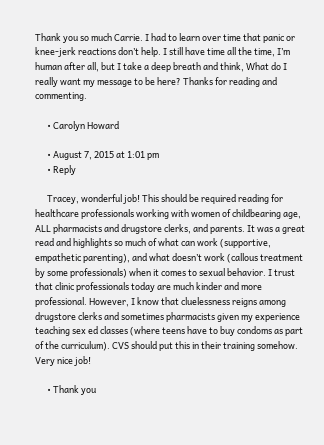Thank you so much Carrie. I had to learn over time that panic or knee-jerk reactions don’t help. I still have time all the time, I’m human after all, but I take a deep breath and think, What do I really want my message to be here? Thanks for reading and commenting.

      • Carolyn Howard

      • August 7, 2015 at 1:01 pm
      • Reply

      Tracey, wonderful job! This should be required reading for healthcare professionals working with women of childbearing age, ALL pharmacists and drugstore clerks, and parents. It was a great read and highlights so much of what can work (supportive, empathetic parenting), and what doesn’t work (callous treatment by some professionals) when it comes to sexual behavior. I trust that clinic professionals today are much kinder and more professional. However, I know that cluelessness reigns among drugstore clerks and sometimes pharmacists given my experience teaching sex ed classes (where teens have to buy condoms as part of the curriculum). CVS should put this in their training somehow. Very nice job!

      • Thank you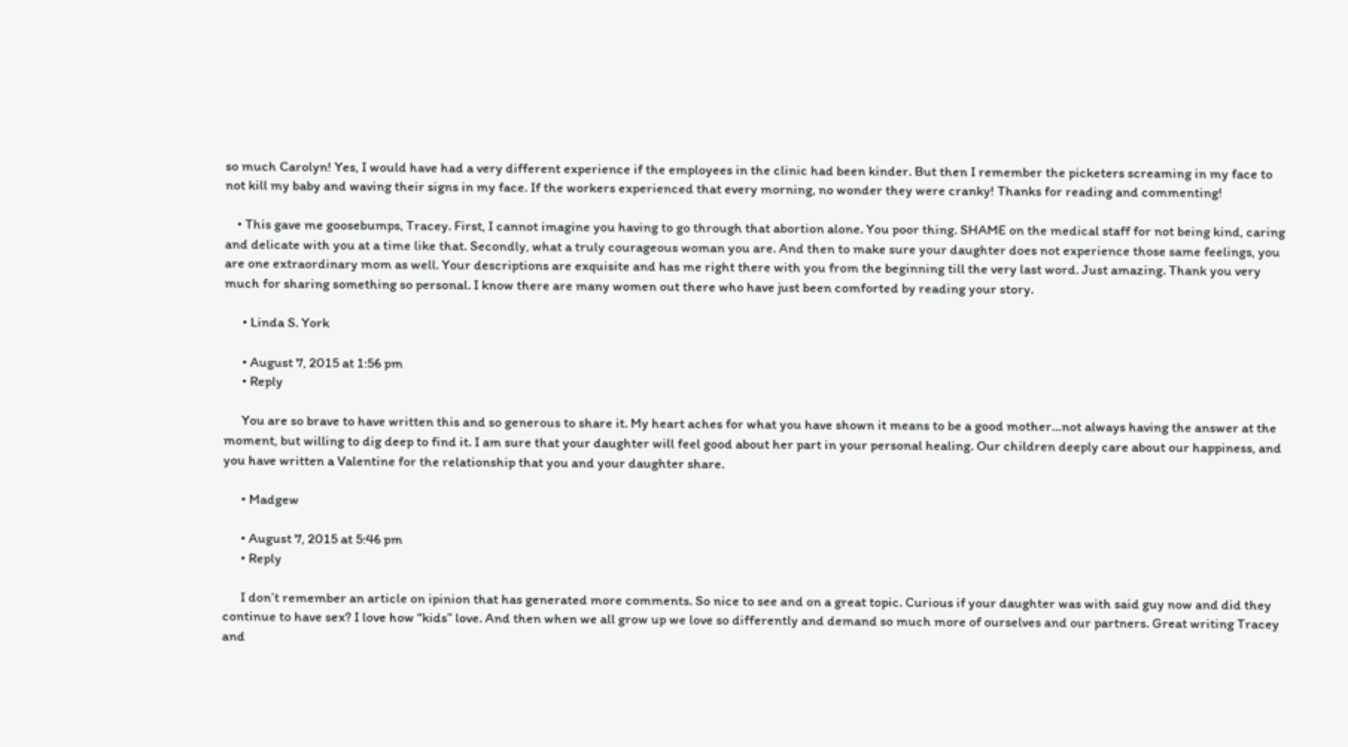so much Carolyn! Yes, I would have had a very different experience if the employees in the clinic had been kinder. But then I remember the picketers screaming in my face to not kill my baby and waving their signs in my face. If the workers experienced that every morning, no wonder they were cranky! Thanks for reading and commenting!

    • This gave me goosebumps, Tracey. First, I cannot imagine you having to go through that abortion alone. You poor thing. SHAME on the medical staff for not being kind, caring and delicate with you at a time like that. Secondly, what a truly courageous woman you are. And then to make sure your daughter does not experience those same feelings, you are one extraordinary mom as well. Your descriptions are exquisite and has me right there with you from the beginning till the very last word. Just amazing. Thank you very much for sharing something so personal. I know there are many women out there who have just been comforted by reading your story.

      • Linda S. York

      • August 7, 2015 at 1:56 pm
      • Reply

      You are so brave to have written this and so generous to share it. My heart aches for what you have shown it means to be a good mother…not always having the answer at the moment, but willing to dig deep to find it. I am sure that your daughter will feel good about her part in your personal healing. Our children deeply care about our happiness, and you have written a Valentine for the relationship that you and your daughter share.

      • Madgew

      • August 7, 2015 at 5:46 pm
      • Reply

      I don’t remember an article on ipinion that has generated more comments. So nice to see and on a great topic. Curious if your daughter was with said guy now and did they continue to have sex? I love how “kids” love. And then when we all grow up we love so differently and demand so much more of ourselves and our partners. Great writing Tracey and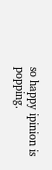so happy ipinion is popping.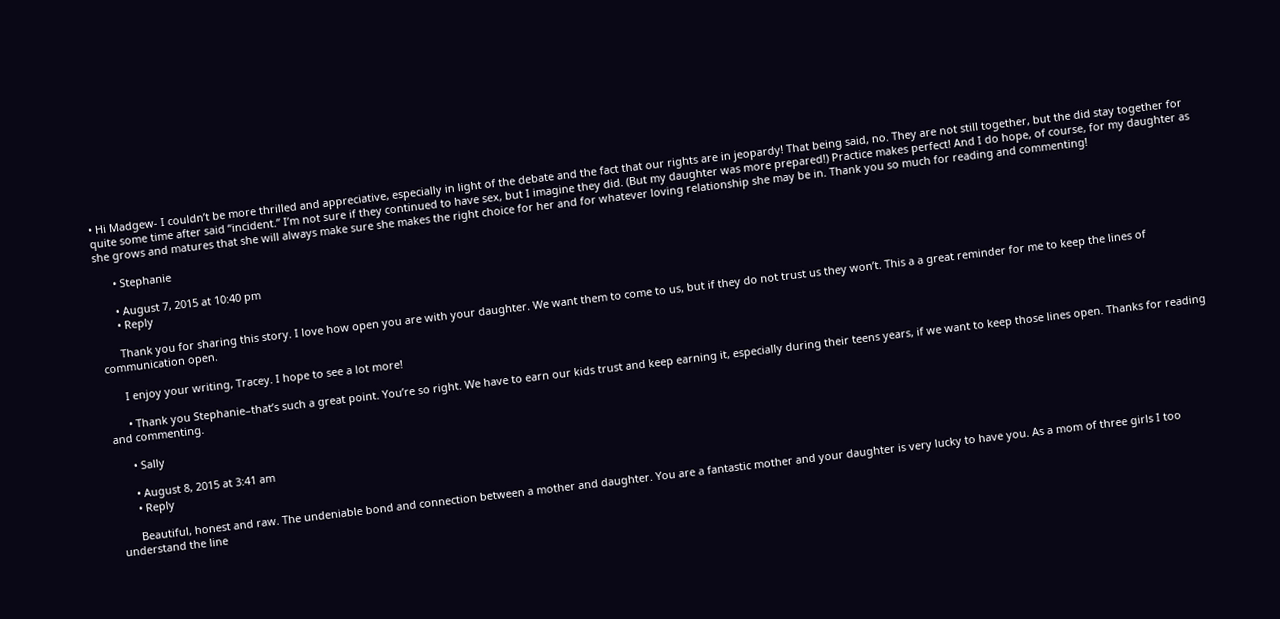• Hi Madgew- I couldn’t be more thrilled and appreciative, especially in light of the debate and the fact that our rights are in jeopardy! That being said, no. They are not still together, but the did stay together for quite some time after said “incident.” I’m not sure if they continued to have sex, but I imagine they did. (But my daughter was more prepared!) Practice makes perfect! And I do hope, of course, for my daughter as she grows and matures that she will always make sure she makes the right choice for her and for whatever loving relationship she may be in. Thank you so much for reading and commenting!

      • Stephanie

      • August 7, 2015 at 10:40 pm
      • Reply

      Thank you for sharing this story. I love how open you are with your daughter. We want them to come to us, but if they do not trust us they won’t. This a a great reminder for me to keep the lines of communication open.

      I enjoy your writing, Tracey. I hope to see a lot more!

      • Thank you Stephanie–that’s such a great point. You’re so right. We have to earn our kids trust and keep earning it, especially during their teens years, if we want to keep those lines open. Thanks for reading and commenting.

      • Sally

      • August 8, 2015 at 3:41 am
      • Reply

      Beautiful, honest and raw. The undeniable bond and connection between a mother and daughter. You are a fantastic mother and your daughter is very lucky to have you. As a mom of three girls I too understand the line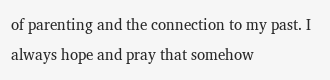of parenting and the connection to my past. I always hope and pray that somehow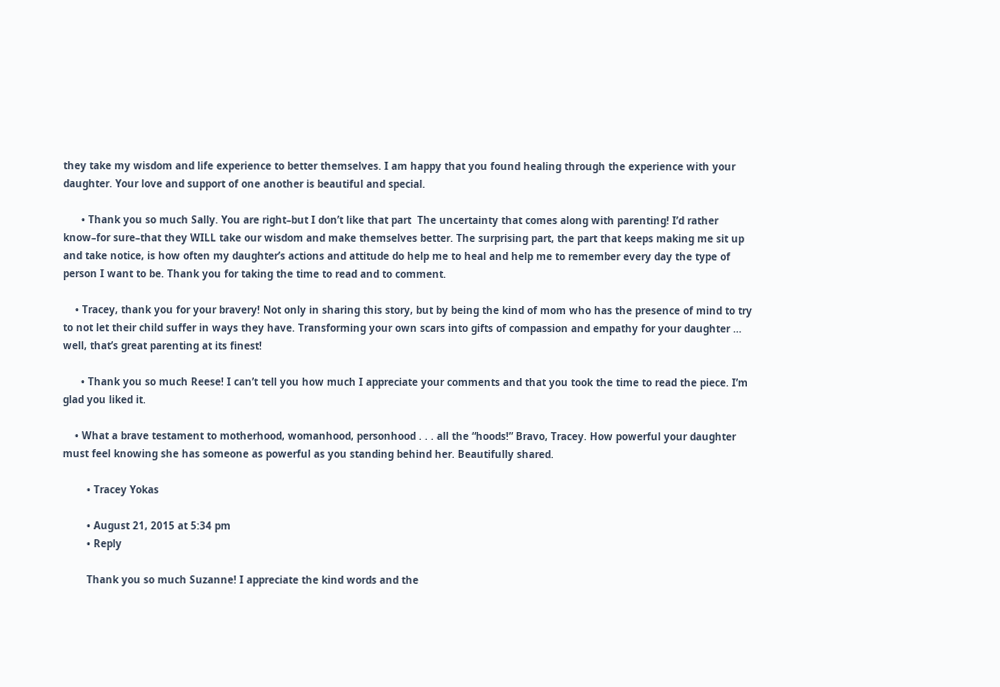they take my wisdom and life experience to better themselves. I am happy that you found healing through the experience with your daughter. Your love and support of one another is beautiful and special.

      • Thank you so much Sally. You are right–but I don’t like that part  The uncertainty that comes along with parenting! I’d rather know–for sure–that they WILL take our wisdom and make themselves better. The surprising part, the part that keeps making me sit up and take notice, is how often my daughter’s actions and attitude do help me to heal and help me to remember every day the type of person I want to be. Thank you for taking the time to read and to comment.

    • Tracey, thank you for your bravery! Not only in sharing this story, but by being the kind of mom who has the presence of mind to try to not let their child suffer in ways they have. Transforming your own scars into gifts of compassion and empathy for your daughter … well, that’s great parenting at its finest!

      • Thank you so much Reese! I can’t tell you how much I appreciate your comments and that you took the time to read the piece. I’m glad you liked it.

    • What a brave testament to motherhood, womanhood, personhood . . . all the “hoods!” Bravo, Tracey. How powerful your daughter must feel knowing she has someone as powerful as you standing behind her. Beautifully shared.

        • Tracey Yokas

        • August 21, 2015 at 5:34 pm
        • Reply

        Thank you so much Suzanne! I appreciate the kind words and the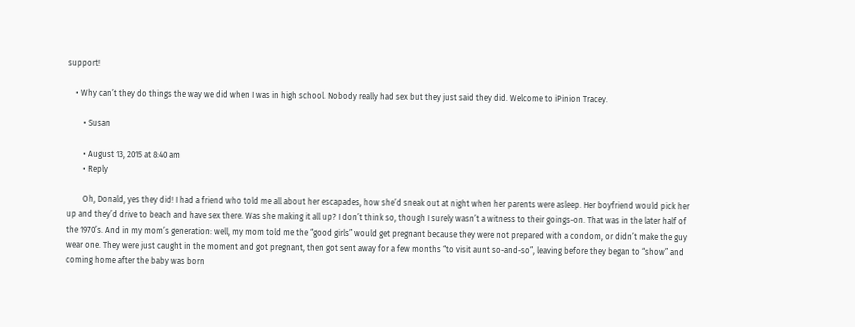support!

    • Why can’t they do things the way we did when I was in high school. Nobody really had sex but they just said they did. Welcome to iPinion Tracey.

        • Susan

        • August 13, 2015 at 8:40 am
        • Reply

        Oh, Donald, yes they did! I had a friend who told me all about her escapades, how she’d sneak out at night when her parents were asleep. Her boyfriend would pick her up and they’d drive to beach and have sex there. Was she making it all up? I don’t think so, though I surely wasn’t a witness to their goings-on. That was in the later half of the 1970’s. And in my mom’s generation: well, my mom told me the “good girls” would get pregnant because they were not prepared with a condom, or didn’t make the guy wear one. They were just caught in the moment and got pregnant, then got sent away for a few months “to visit aunt so-and-so”, leaving before they began to “show” and coming home after the baby was born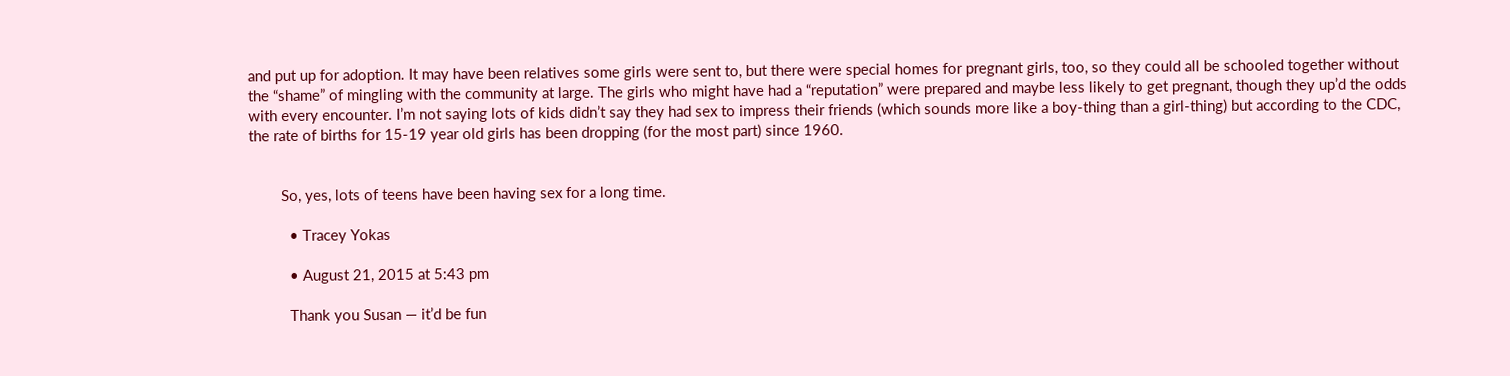and put up for adoption. It may have been relatives some girls were sent to, but there were special homes for pregnant girls, too, so they could all be schooled together without the “shame” of mingling with the community at large. The girls who might have had a “reputation” were prepared and maybe less likely to get pregnant, though they up’d the odds with every encounter. I’m not saying lots of kids didn’t say they had sex to impress their friends (which sounds more like a boy-thing than a girl-thing) but according to the CDC, the rate of births for 15-19 year old girls has been dropping (for the most part) since 1960.


        So, yes, lots of teens have been having sex for a long time.

          • Tracey Yokas

          • August 21, 2015 at 5:43 pm

          Thank you Susan — it’d be fun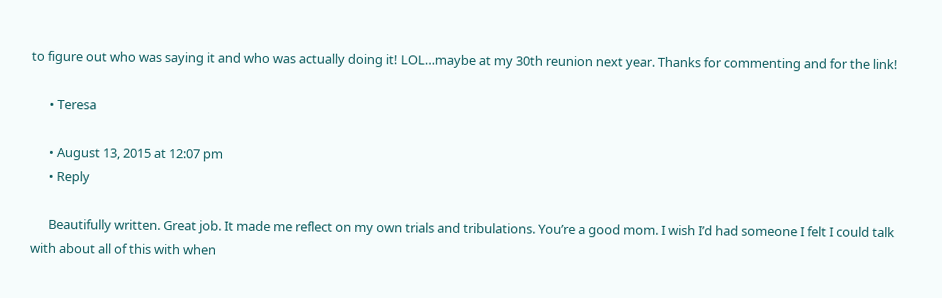to figure out who was saying it and who was actually doing it! LOL…maybe at my 30th reunion next year. Thanks for commenting and for the link!

      • Teresa

      • August 13, 2015 at 12:07 pm
      • Reply

      Beautifully written. Great job. It made me reflect on my own trials and tribulations. You’re a good mom. I wish I’d had someone I felt I could talk with about all of this with when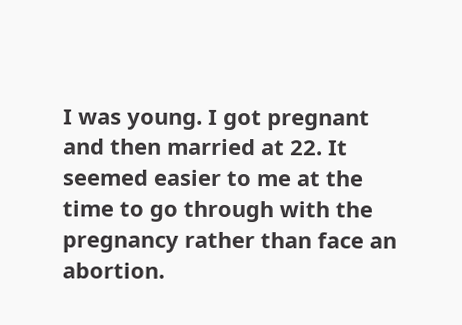I was young. I got pregnant and then married at 22. It seemed easier to me at the time to go through with the pregnancy rather than face an abortion.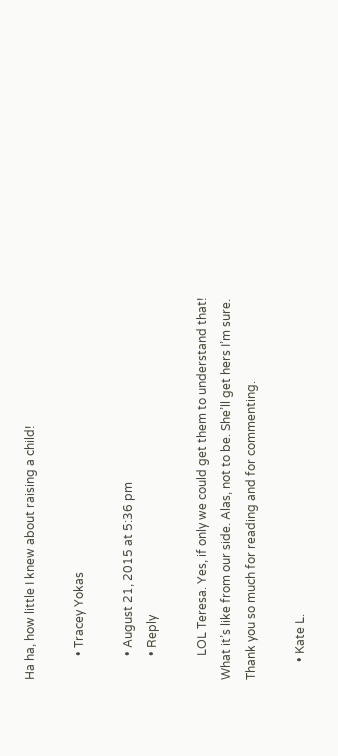Ha ha, how little I knew about raising a child!

        • Tracey Yokas

        • August 21, 2015 at 5:36 pm
        • Reply

        LOL Teresa. Yes, if only we could get them to understand that! What it’s like from our side. Alas, not to be. She’ll get hers I’m sure.  Thank you so much for reading and for commenting.

      • Kate L.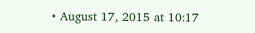• August 17, 2015 at 10:17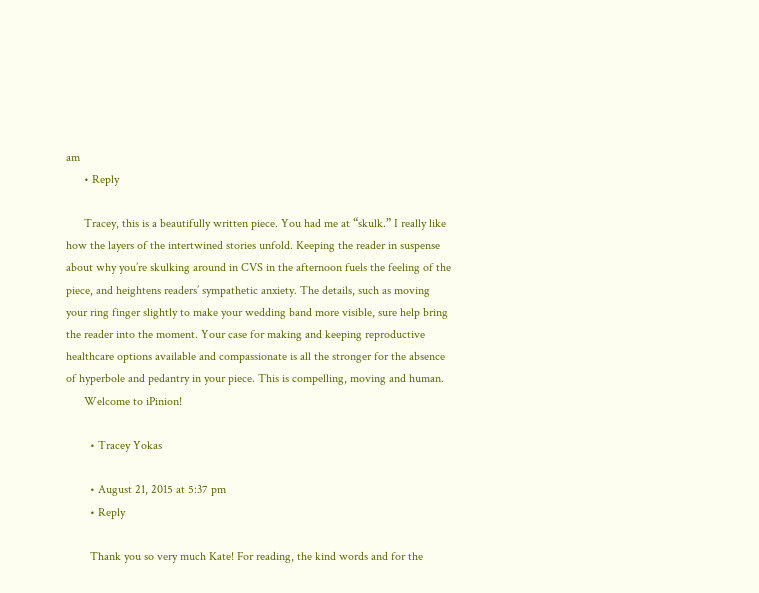am
      • Reply

      Tracey, this is a beautifully written piece. You had me at “skulk.” I really like how the layers of the intertwined stories unfold. Keeping the reader in suspense about why you’re skulking around in CVS in the afternoon fuels the feeling of the piece, and heightens readers’ sympathetic anxiety. The details, such as moving your ring finger slightly to make your wedding band more visible, sure help bring the reader into the moment. Your case for making and keeping reproductive healthcare options available and compassionate is all the stronger for the absence of hyperbole and pedantry in your piece. This is compelling, moving and human.
      Welcome to iPinion!

        • Tracey Yokas

        • August 21, 2015 at 5:37 pm
        • Reply

        Thank you so very much Kate! For reading, the kind words and for the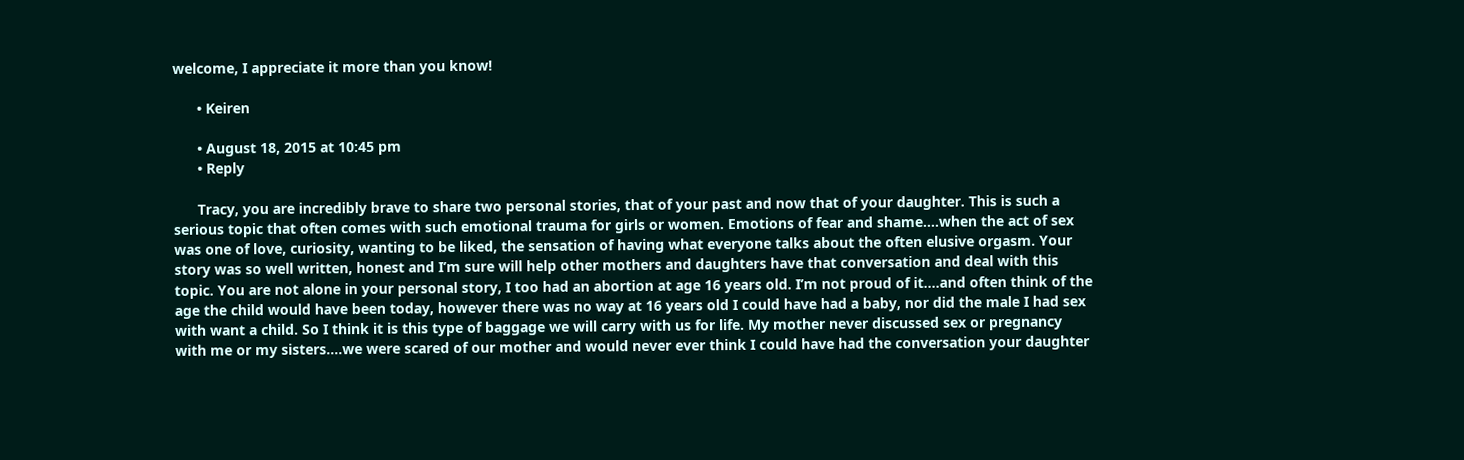welcome, I appreciate it more than you know!

      • Keiren

      • August 18, 2015 at 10:45 pm
      • Reply

      Tracy, you are incredibly brave to share two personal stories, that of your past and now that of your daughter. This is such a serious topic that often comes with such emotional trauma for girls or women. Emotions of fear and shame….when the act of sex was one of love, curiosity, wanting to be liked, the sensation of having what everyone talks about the often elusive orgasm. Your story was so well written, honest and I’m sure will help other mothers and daughters have that conversation and deal with this topic. You are not alone in your personal story, I too had an abortion at age 16 years old. I’m not proud of it….and often think of the age the child would have been today, however there was no way at 16 years old I could have had a baby, nor did the male I had sex with want a child. So I think it is this type of baggage we will carry with us for life. My mother never discussed sex or pregnancy with me or my sisters….we were scared of our mother and would never ever think I could have had the conversation your daughter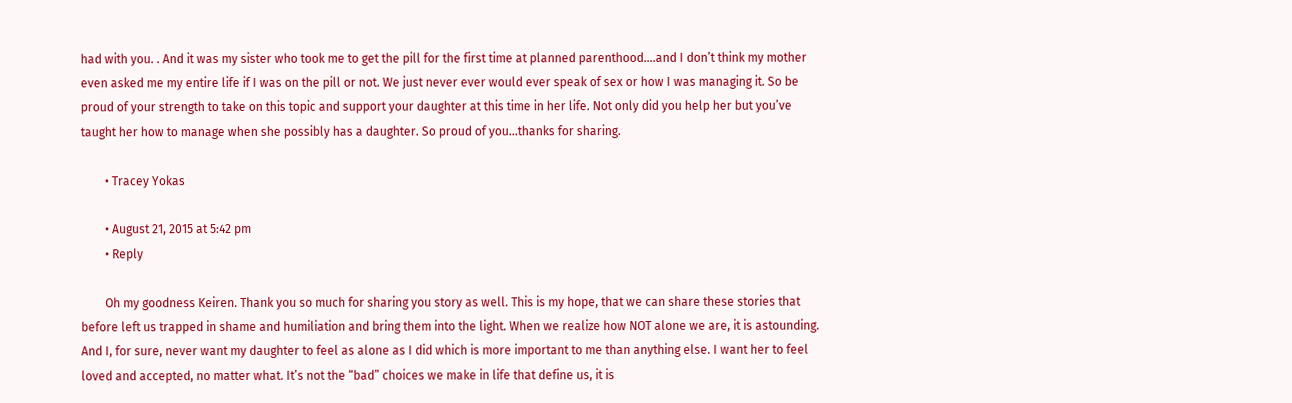had with you. . And it was my sister who took me to get the pill for the first time at planned parenthood….and I don’t think my mother even asked me my entire life if I was on the pill or not. We just never ever would ever speak of sex or how I was managing it. So be proud of your strength to take on this topic and support your daughter at this time in her life. Not only did you help her but you’ve taught her how to manage when she possibly has a daughter. So proud of you…thanks for sharing.

        • Tracey Yokas

        • August 21, 2015 at 5:42 pm
        • Reply

        Oh my goodness Keiren. Thank you so much for sharing you story as well. This is my hope, that we can share these stories that before left us trapped in shame and humiliation and bring them into the light. When we realize how NOT alone we are, it is astounding. And I, for sure, never want my daughter to feel as alone as I did which is more important to me than anything else. I want her to feel loved and accepted, no matter what. It’s not the “bad” choices we make in life that define us, it is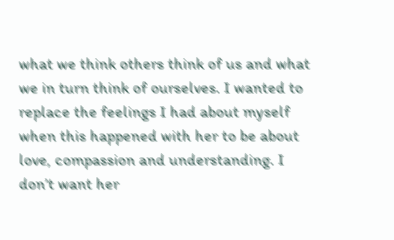what we think others think of us and what we in turn think of ourselves. I wanted to replace the feelings I had about myself when this happened with her to be about love, compassion and understanding. I don’t want her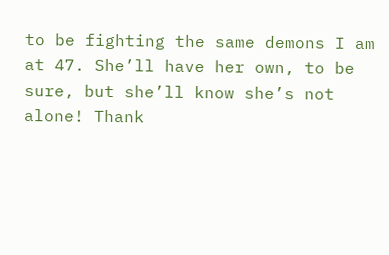to be fighting the same demons I am at 47. She’ll have her own, to be sure, but she’ll know she’s not alone! Thank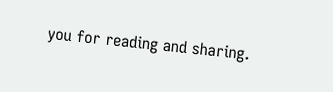you for reading and sharing.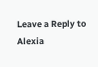Leave a Reply to Alexia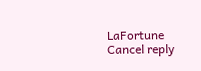LaFortune Cancel reply